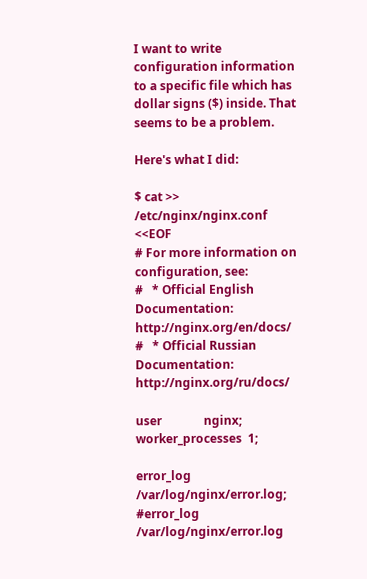I want to write configuration information to a specific file which has dollar signs ($) inside. That seems to be a problem.

Here's what I did:

$ cat >> /etc/nginx/nginx.conf <<EOF
# For more information on configuration, see:
#   * Official English Documentation: http://nginx.org/en/docs/
#   * Official Russian Documentation: http://nginx.org/ru/docs/

user              nginx;
worker_processes  1;

error_log  /var/log/nginx/error.log;
#error_log  /var/log/nginx/error.log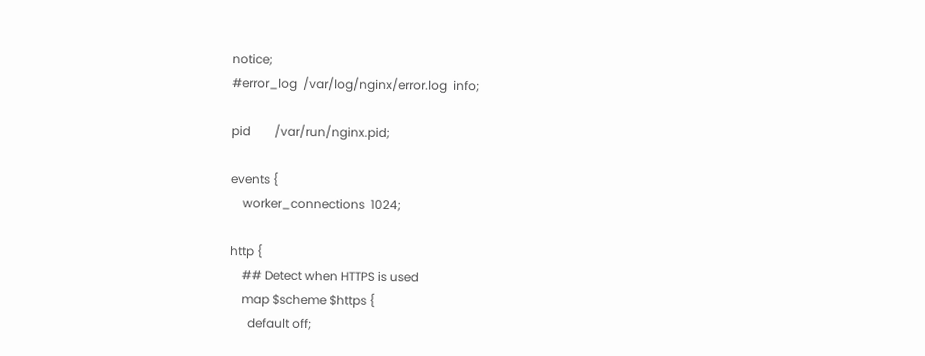notice;
#error_log  /var/log/nginx/error.log  info;

pid        /var/run/nginx.pid;

events {
    worker_connections  1024;

http {
    ## Detect when HTTPS is used
    map $scheme $https {
      default off;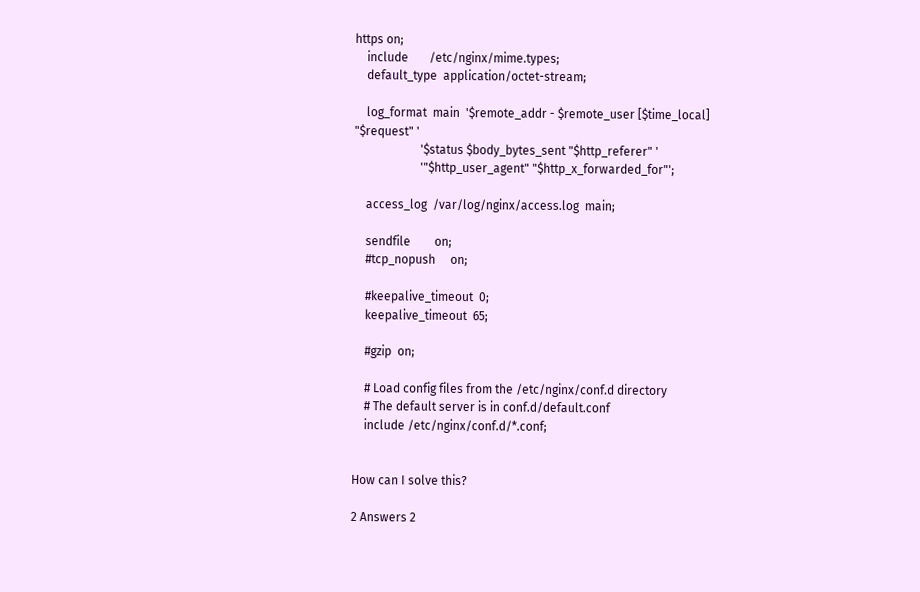https on;
    include       /etc/nginx/mime.types;
    default_type  application/octet-stream;

    log_format  main  '$remote_addr - $remote_user [$time_local] "$request" '
                      '$status $body_bytes_sent "$http_referer" '
                      '"$http_user_agent" "$http_x_forwarded_for"';

    access_log  /var/log/nginx/access.log  main;

    sendfile        on;
    #tcp_nopush     on;

    #keepalive_timeout  0;
    keepalive_timeout  65;

    #gzip  on;

    # Load config files from the /etc/nginx/conf.d directory
    # The default server is in conf.d/default.conf
    include /etc/nginx/conf.d/*.conf;


How can I solve this?

2 Answers 2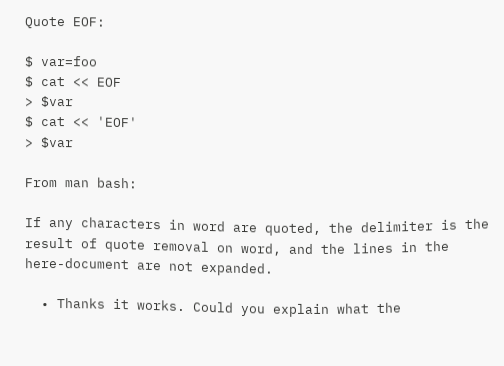Quote EOF:

$ var=foo
$ cat << EOF
> $var
$ cat << 'EOF'
> $var

From man bash:

If any characters in word are quoted, the delimiter is the result of quote removal on word, and the lines in the here-document are not expanded.

  • Thanks it works. Could you explain what the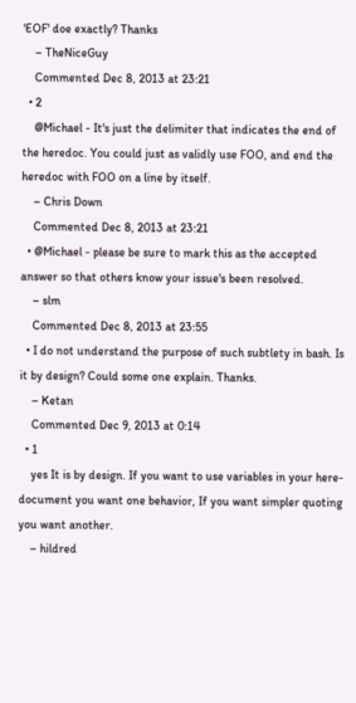'EOF' doe exactly? Thanks
    – TheNiceGuy
    Commented Dec 8, 2013 at 23:21
  • 2
    @Michael - It's just the delimiter that indicates the end of the heredoc. You could just as validly use FOO, and end the heredoc with FOO on a line by itself.
    – Chris Down
    Commented Dec 8, 2013 at 23:21
  • @Michael - please be sure to mark this as the accepted answer so that others know your issue's been resolved.
    – slm
    Commented Dec 8, 2013 at 23:55
  • I do not understand the purpose of such subtlety in bash. Is it by design? Could some one explain. Thanks.
    – Ketan
    Commented Dec 9, 2013 at 0:14
  • 1
    yes It is by design. If you want to use variables in your here-document you want one behavior, If you want simpler quoting you want another.
    – hildred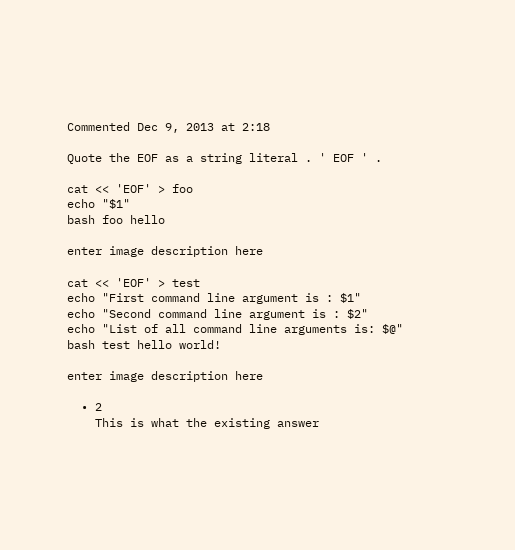Commented Dec 9, 2013 at 2:18

Quote the EOF as a string literal . ' EOF ' .

cat << 'EOF' > foo
echo "$1"
bash foo hello

enter image description here

cat << 'EOF' > test
echo "First command line argument is : $1"
echo "Second command line argument is : $2"
echo "List of all command line arguments is: $@"
bash test hello world!

enter image description here

  • 2
    This is what the existing answer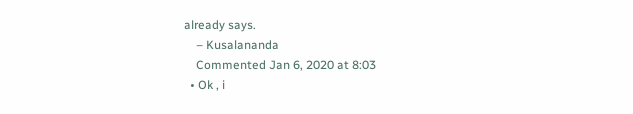already says.
    – Kusalananda
    Commented Jan 6, 2020 at 8:03
  • Ok , i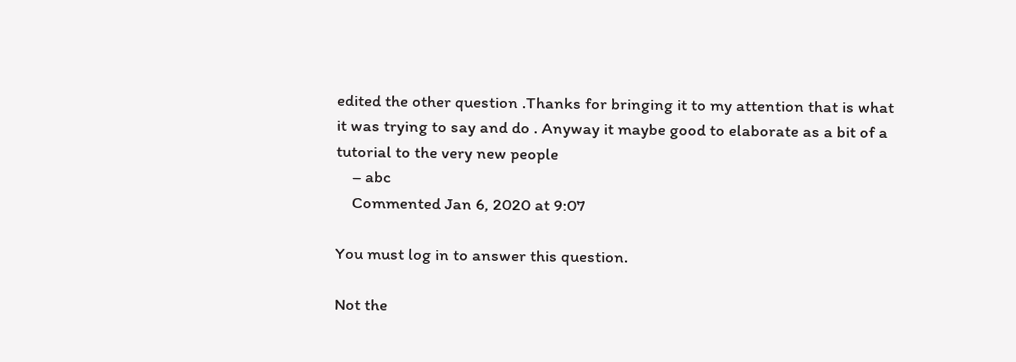edited the other question .Thanks for bringing it to my attention that is what it was trying to say and do . Anyway it maybe good to elaborate as a bit of a tutorial to the very new people
    – abc
    Commented Jan 6, 2020 at 9:07

You must log in to answer this question.

Not the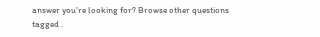answer you're looking for? Browse other questions tagged .